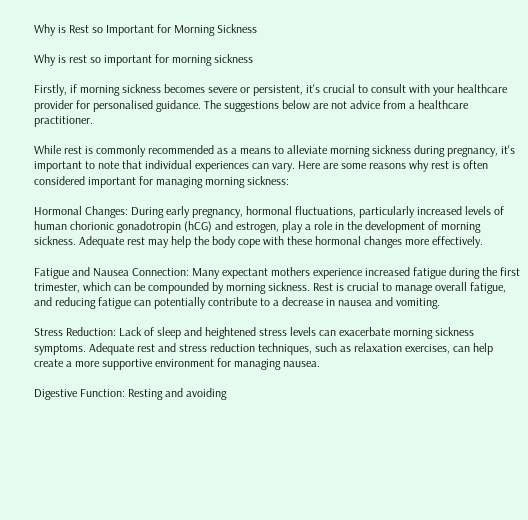Why is Rest so Important for Morning Sickness

Why is rest so important for morning sickness

Firstly, if morning sickness becomes severe or persistent, it's crucial to consult with your healthcare provider for personalised guidance. The suggestions below are not advice from a healthcare practitioner.

While rest is commonly recommended as a means to alleviate morning sickness during pregnancy, it's important to note that individual experiences can vary. Here are some reasons why rest is often considered important for managing morning sickness:

Hormonal Changes: During early pregnancy, hormonal fluctuations, particularly increased levels of human chorionic gonadotropin (hCG) and estrogen, play a role in the development of morning sickness. Adequate rest may help the body cope with these hormonal changes more effectively.

Fatigue and Nausea Connection: Many expectant mothers experience increased fatigue during the first trimester, which can be compounded by morning sickness. Rest is crucial to manage overall fatigue, and reducing fatigue can potentially contribute to a decrease in nausea and vomiting.

Stress Reduction: Lack of sleep and heightened stress levels can exacerbate morning sickness symptoms. Adequate rest and stress reduction techniques, such as relaxation exercises, can help create a more supportive environment for managing nausea.

Digestive Function: Resting and avoiding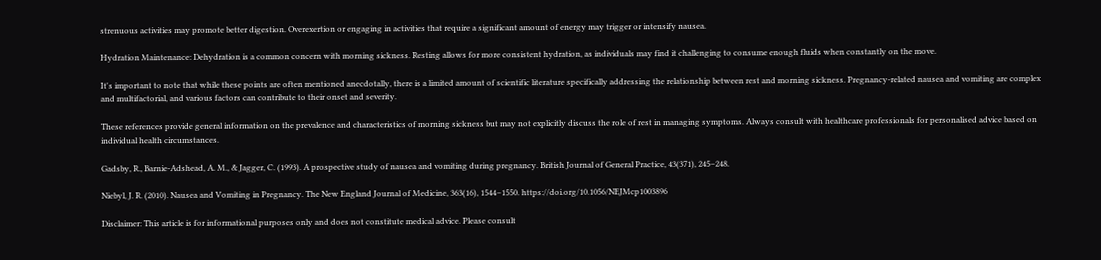strenuous activities may promote better digestion. Overexertion or engaging in activities that require a significant amount of energy may trigger or intensify nausea.

Hydration Maintenance: Dehydration is a common concern with morning sickness. Resting allows for more consistent hydration, as individuals may find it challenging to consume enough fluids when constantly on the move.

It's important to note that while these points are often mentioned anecdotally, there is a limited amount of scientific literature specifically addressing the relationship between rest and morning sickness. Pregnancy-related nausea and vomiting are complex and multifactorial, and various factors can contribute to their onset and severity.

These references provide general information on the prevalence and characteristics of morning sickness but may not explicitly discuss the role of rest in managing symptoms. Always consult with healthcare professionals for personalised advice based on individual health circumstances.

Gadsby, R., Barnie-Adshead, A. M., & Jagger, C. (1993). A prospective study of nausea and vomiting during pregnancy. British Journal of General Practice, 43(371), 245–248.

Niebyl, J. R. (2010). Nausea and Vomiting in Pregnancy. The New England Journal of Medicine, 363(16), 1544–1550. https://doi.org/10.1056/NEJMcp1003896

Disclaimer: This article is for informational purposes only and does not constitute medical advice. Please consult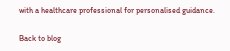with a healthcare professional for personalised guidance.

Back to blog